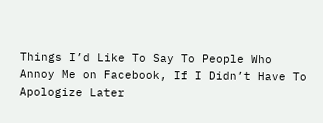Things I’d Like To Say To People Who Annoy Me on Facebook, If I Didn’t Have To Apologize Later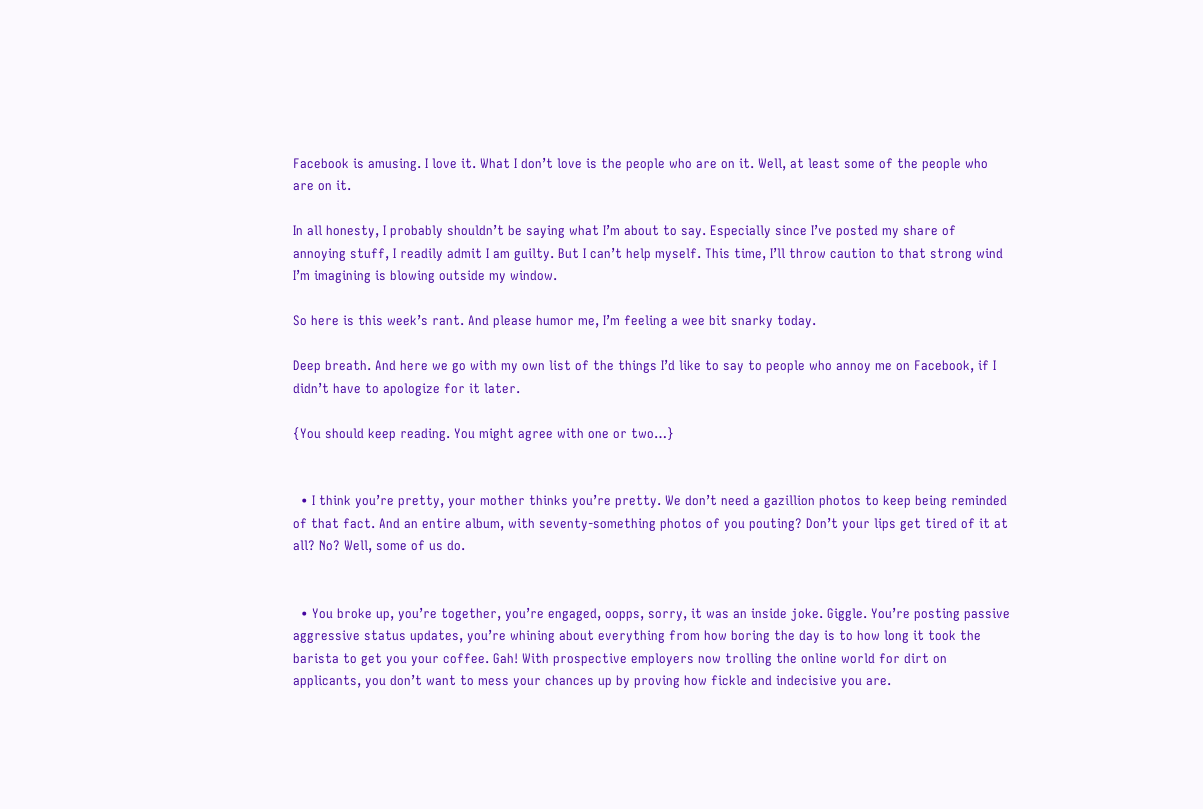Facebook is amusing. I love it. What I don’t love is the people who are on it. Well, at least some of the people who are on it.

In all honesty, I probably shouldn’t be saying what I’m about to say. Especially since I’ve posted my share of annoying stuff, I readily admit I am guilty. But I can’t help myself. This time, I’ll throw caution to that strong wind I’m imagining is blowing outside my window.

So here is this week’s rant. And please humor me, I’m feeling a wee bit snarky today.

Deep breath. And here we go with my own list of the things I’d like to say to people who annoy me on Facebook, if I didn’t have to apologize for it later.

{You should keep reading. You might agree with one or two…}


  • I think you’re pretty, your mother thinks you’re pretty. We don’t need a gazillion photos to keep being reminded of that fact. And an entire album, with seventy-something photos of you pouting? Don’t your lips get tired of it at all? No? Well, some of us do.


  • You broke up, you’re together, you’re engaged, oopps, sorry, it was an inside joke. Giggle. You’re posting passive aggressive status updates, you’re whining about everything from how boring the day is to how long it took the barista to get you your coffee. Gah! With prospective employers now trolling the online world for dirt on applicants, you don’t want to mess your chances up by proving how fickle and indecisive you are.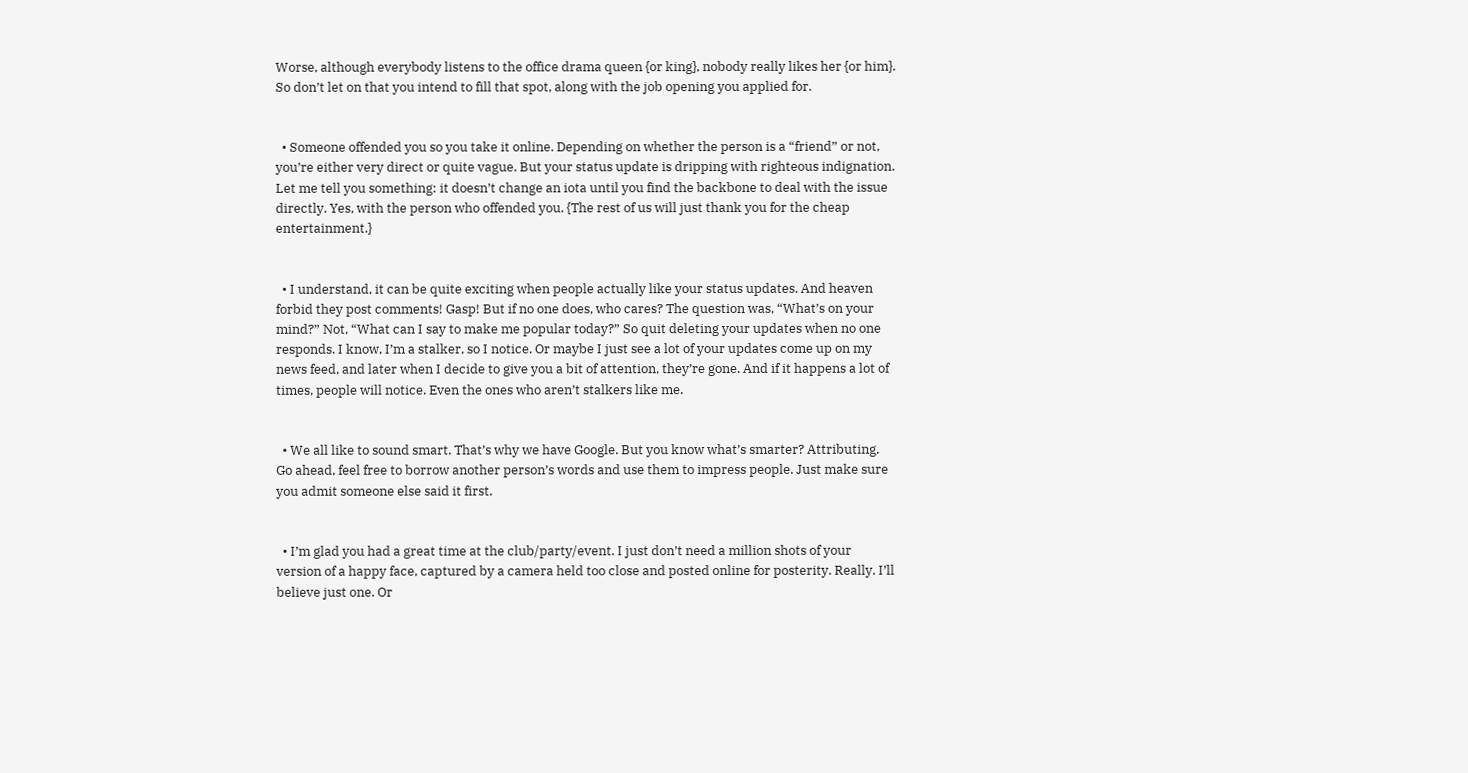Worse, although everybody listens to the office drama queen {or king}, nobody really likes her {or him}. So don’t let on that you intend to fill that spot, along with the job opening you applied for.


  • Someone offended you so you take it online. Depending on whether the person is a “friend” or not, you’re either very direct or quite vague. But your status update is dripping with righteous indignation. Let me tell you something: it doesn’t change an iota until you find the backbone to deal with the issue directly. Yes, with the person who offended you. {The rest of us will just thank you for the cheap entertainment.}


  • I understand, it can be quite exciting when people actually like your status updates. And heaven forbid they post comments! Gasp! But if no one does, who cares? The question was, “What’s on your mind?” Not, “What can I say to make me popular today?” So quit deleting your updates when no one responds. I know, I’m a stalker, so I notice. Or maybe I just see a lot of your updates come up on my news feed, and later when I decide to give you a bit of attention, they’re gone. And if it happens a lot of times, people will notice. Even the ones who aren’t stalkers like me.


  • We all like to sound smart. That’s why we have Google. But you know what’s smarter? Attributing. Go ahead, feel free to borrow another person’s words and use them to impress people. Just make sure you admit someone else said it first.


  • I’m glad you had a great time at the club/party/event. I just don’t need a million shots of your version of a happy face, captured by a camera held too close and posted online for posterity. Really. I’ll believe just one. Or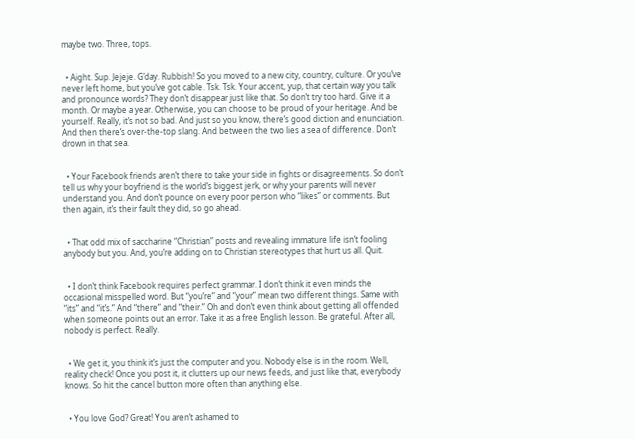maybe two. Three, tops.


  • Aight. Sup. Jejeje. G’day. Rubbish! So you moved to a new city, country, culture. Or you’ve never left home, but you’ve got cable. Tsk. Tsk. Your accent, yup, that certain way you talk and pronounce words? They don’t disappear just like that. So don’t try too hard. Give it a month. Or maybe a year. Otherwise, you can choose to be proud of your heritage. And be yourself. Really, it’s not so bad. And just so you know, there’s good diction and enunciation. And then there’s over-the-top slang. And between the two lies a sea of difference. Don’t drown in that sea.


  • Your Facebook friends aren’t there to take your side in fights or disagreements. So don’t tell us why your boyfriend is the world’s biggest jerk, or why your parents will never understand you. And don’t pounce on every poor person who “likes” or comments. But then again, it’s their fault they did, so go ahead.


  • That odd mix of saccharine “Christian” posts and revealing immature life isn’t fooling anybody but you. And, you’re adding on to Christian stereotypes that hurt us all. Quit.


  • I don’t think Facebook requires perfect grammar. I don’t think it even minds the occasional misspelled word. But “you’re” and “your” mean two different things. Same with “its” and “it’s.” And “there” and “their.” Oh and don’t even think about getting all offended when someone points out an error. Take it as a free English lesson. Be grateful. After all, nobody is perfect. Really.


  • We get it, you think it’s just the computer and you. Nobody else is in the room. Well, reality check! Once you post it, it clutters up our news feeds, and just like that, everybody knows. So hit the cancel button more often than anything else.


  • You love God? Great! You aren’t ashamed to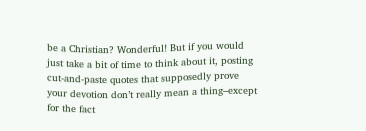be a Christian? Wonderful! But if you would just take a bit of time to think about it, posting cut-and-paste quotes that supposedly prove your devotion don’t really mean a thing–except for the fact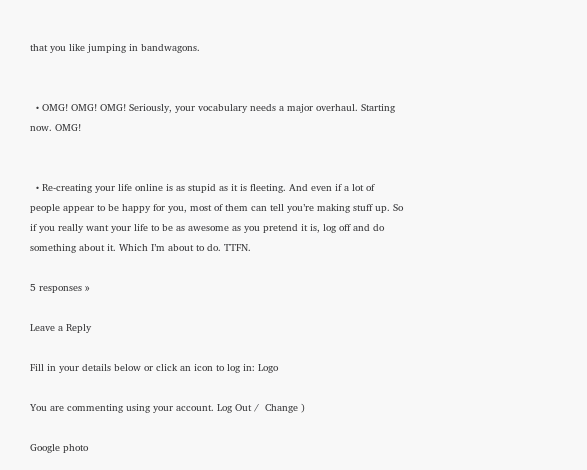that you like jumping in bandwagons.


  • OMG! OMG! OMG! Seriously, your vocabulary needs a major overhaul. Starting now. OMG!


  • Re-creating your life online is as stupid as it is fleeting. And even if a lot of people appear to be happy for you, most of them can tell you’re making stuff up. So if you really want your life to be as awesome as you pretend it is, log off and do something about it. Which I’m about to do. TTFN.

5 responses »

Leave a Reply

Fill in your details below or click an icon to log in: Logo

You are commenting using your account. Log Out /  Change )

Google photo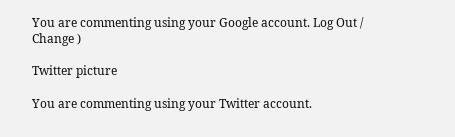You are commenting using your Google account. Log Out /  Change )

Twitter picture

You are commenting using your Twitter account.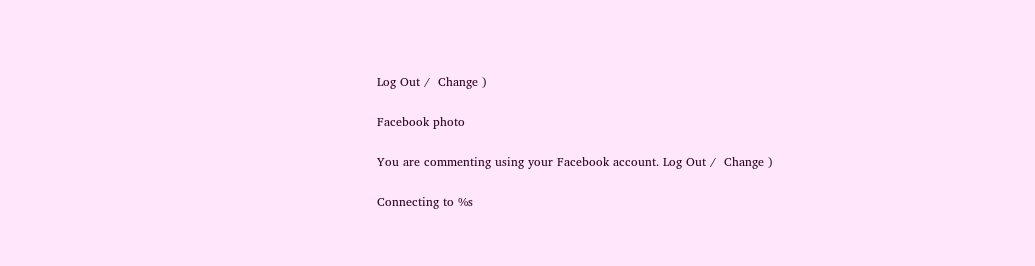Log Out /  Change )

Facebook photo

You are commenting using your Facebook account. Log Out /  Change )

Connecting to %s